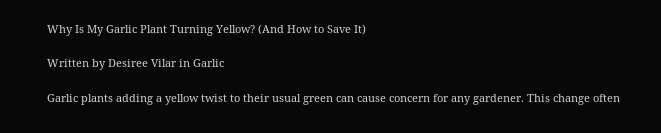Why Is My Garlic Plant Turning Yellow? (And How to Save It)

Written by Desiree Vilar in Garlic

Garlic plants adding a yellow twist to their usual green can cause concern for any gardener. This change often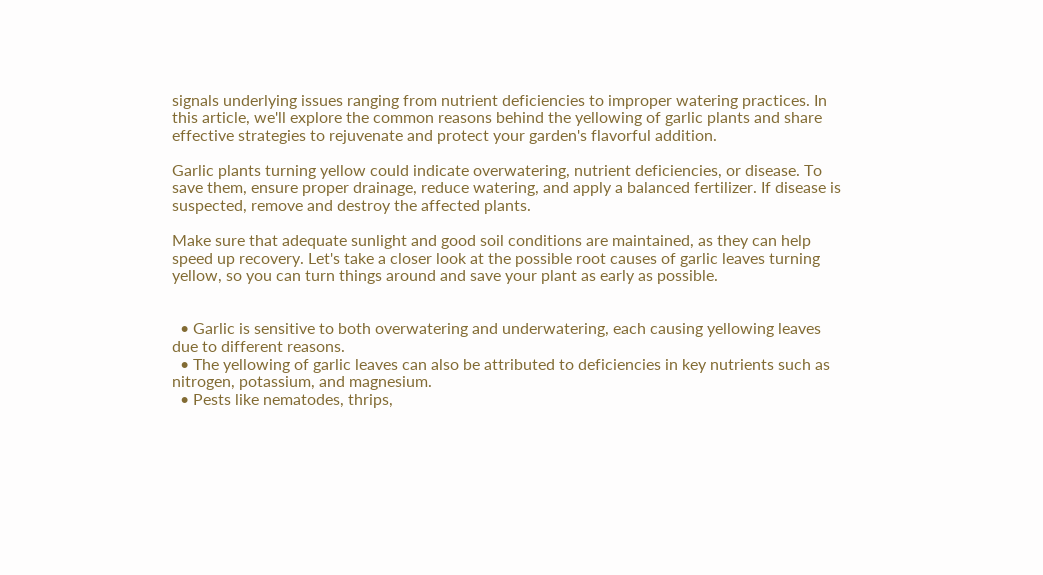signals underlying issues ranging from nutrient deficiencies to improper watering practices. In this article, we'll explore the common reasons behind the yellowing of garlic plants and share effective strategies to rejuvenate and protect your garden's flavorful addition.

Garlic plants turning yellow could indicate overwatering, nutrient deficiencies, or disease. To save them, ensure proper drainage, reduce watering, and apply a balanced fertilizer. If disease is suspected, remove and destroy the affected plants.

Make sure that adequate sunlight and good soil conditions are maintained, as they can help speed up recovery. Let's take a closer look at the possible root causes of garlic leaves turning yellow, so you can turn things around and save your plant as early as possible.


  • Garlic is sensitive to both overwatering and underwatering, each causing yellowing leaves due to different reasons.
  • The yellowing of garlic leaves can also be attributed to deficiencies in key nutrients such as nitrogen, potassium, and magnesium.
  • Pests like nematodes, thrips,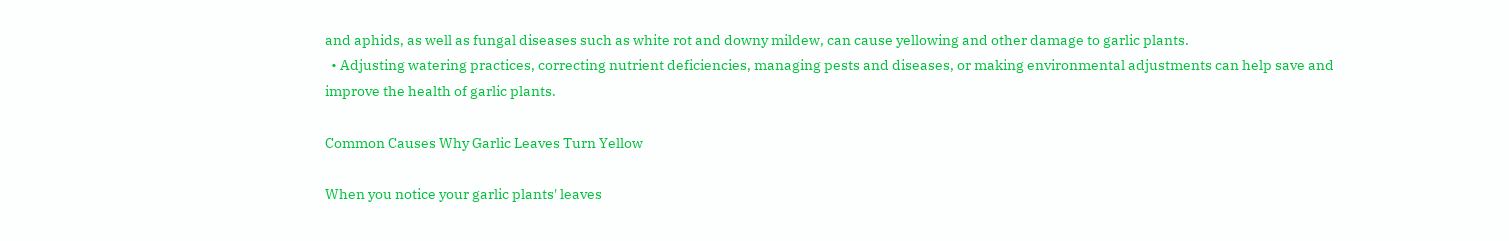and aphids, as well as fungal diseases such as white rot and downy mildew, can cause yellowing and other damage to garlic plants.
  • Adjusting watering practices, correcting nutrient deficiencies, managing pests and diseases, or making environmental adjustments can help save and improve the health of garlic plants.

Common Causes Why Garlic Leaves Turn Yellow

When you notice your garlic plants' leaves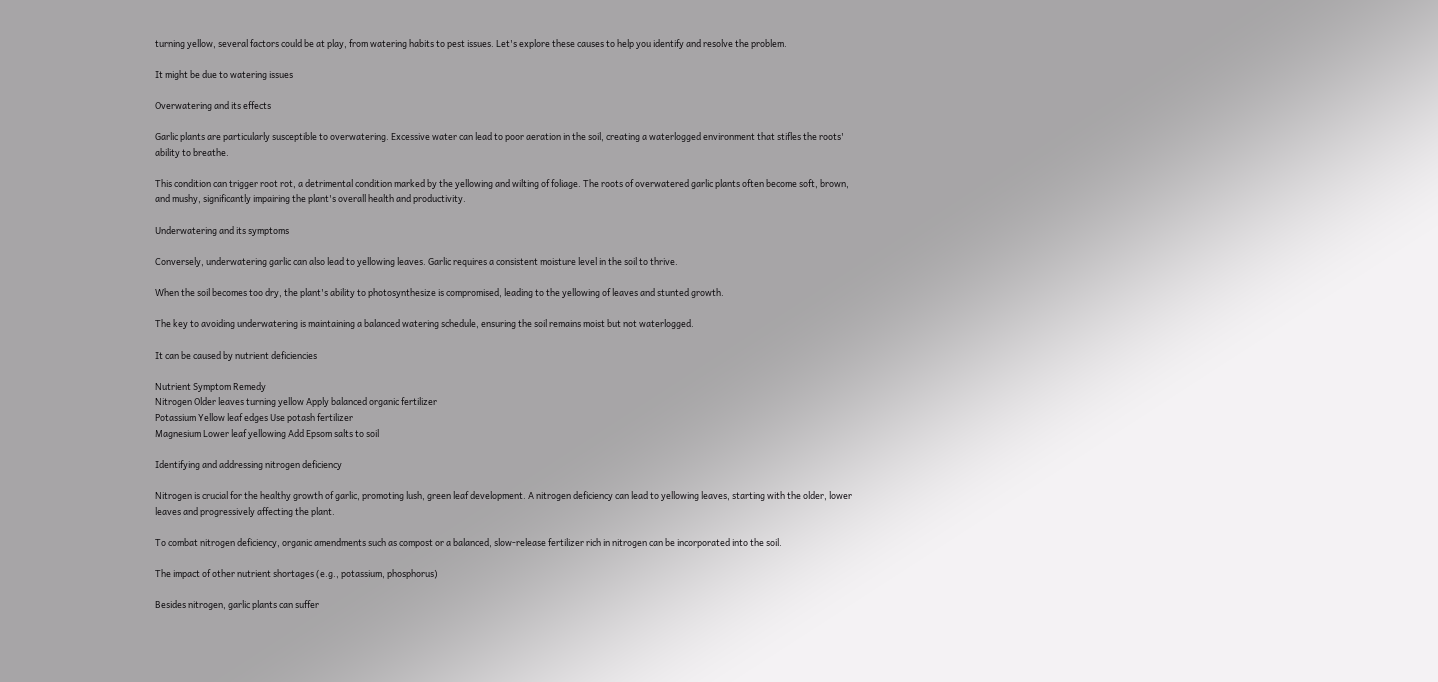turning yellow, several factors could be at play, from watering habits to pest issues. Let's explore these causes to help you identify and resolve the problem.

It might be due to watering issues

Overwatering and its effects

Garlic plants are particularly susceptible to overwatering. Excessive water can lead to poor aeration in the soil, creating a waterlogged environment that stifles the roots' ability to breathe.

This condition can trigger root rot, a detrimental condition marked by the yellowing and wilting of foliage. The roots of overwatered garlic plants often become soft, brown, and mushy, significantly impairing the plant's overall health and productivity.

Underwatering and its symptoms

Conversely, underwatering garlic can also lead to yellowing leaves. Garlic requires a consistent moisture level in the soil to thrive.

When the soil becomes too dry, the plant's ability to photosynthesize is compromised, leading to the yellowing of leaves and stunted growth.

The key to avoiding underwatering is maintaining a balanced watering schedule, ensuring the soil remains moist but not waterlogged.

It can be caused by nutrient deficiencies

Nutrient Symptom Remedy
Nitrogen Older leaves turning yellow Apply balanced organic fertilizer
Potassium Yellow leaf edges Use potash fertilizer
Magnesium Lower leaf yellowing Add Epsom salts to soil

Identifying and addressing nitrogen deficiency

Nitrogen is crucial for the healthy growth of garlic, promoting lush, green leaf development. A nitrogen deficiency can lead to yellowing leaves, starting with the older, lower leaves and progressively affecting the plant.

To combat nitrogen deficiency, organic amendments such as compost or a balanced, slow-release fertilizer rich in nitrogen can be incorporated into the soil.

The impact of other nutrient shortages (e.g., potassium, phosphorus)

Besides nitrogen, garlic plants can suffer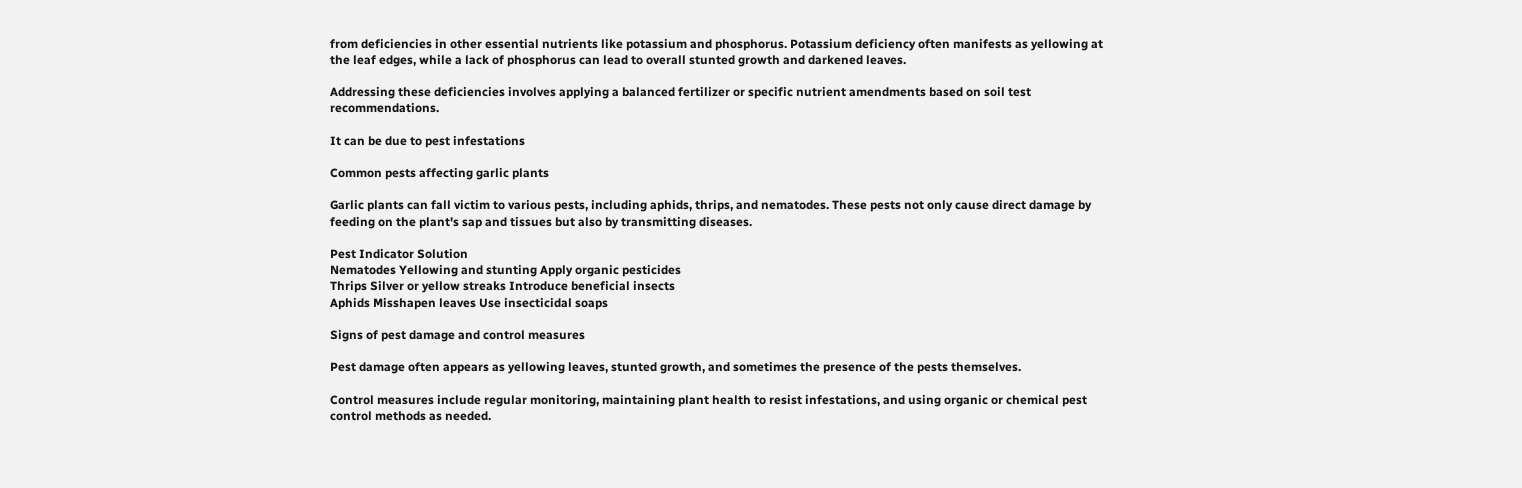from deficiencies in other essential nutrients like potassium and phosphorus. Potassium deficiency often manifests as yellowing at the leaf edges, while a lack of phosphorus can lead to overall stunted growth and darkened leaves.

Addressing these deficiencies involves applying a balanced fertilizer or specific nutrient amendments based on soil test recommendations.

It can be due to pest infestations

Common pests affecting garlic plants

Garlic plants can fall victim to various pests, including aphids, thrips, and nematodes. These pests not only cause direct damage by feeding on the plant's sap and tissues but also by transmitting diseases.

Pest Indicator Solution
Nematodes Yellowing and stunting Apply organic pesticides
Thrips Silver or yellow streaks Introduce beneficial insects
Aphids Misshapen leaves Use insecticidal soaps

Signs of pest damage and control measures

Pest damage often appears as yellowing leaves, stunted growth, and sometimes the presence of the pests themselves.

Control measures include regular monitoring, maintaining plant health to resist infestations, and using organic or chemical pest control methods as needed.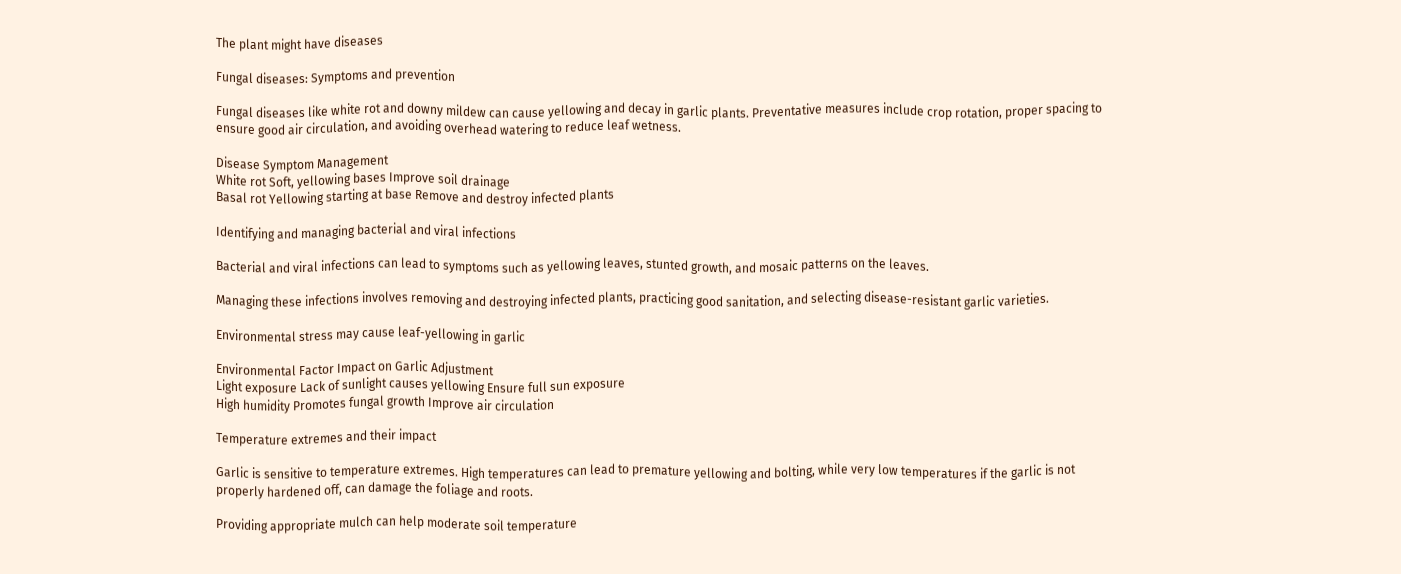The plant might have diseases

Fungal diseases: Symptoms and prevention

Fungal diseases like white rot and downy mildew can cause yellowing and decay in garlic plants. Preventative measures include crop rotation, proper spacing to ensure good air circulation, and avoiding overhead watering to reduce leaf wetness.

Disease Symptom Management
White rot Soft, yellowing bases Improve soil drainage
Basal rot Yellowing starting at base Remove and destroy infected plants

Identifying and managing bacterial and viral infections

Bacterial and viral infections can lead to symptoms such as yellowing leaves, stunted growth, and mosaic patterns on the leaves.

Managing these infections involves removing and destroying infected plants, practicing good sanitation, and selecting disease-resistant garlic varieties.

Environmental stress may cause leaf-yellowing in garlic

Environmental Factor Impact on Garlic Adjustment
Light exposure Lack of sunlight causes yellowing Ensure full sun exposure
High humidity Promotes fungal growth Improve air circulation

Temperature extremes and their impact

Garlic is sensitive to temperature extremes. High temperatures can lead to premature yellowing and bolting, while very low temperatures if the garlic is not properly hardened off, can damage the foliage and roots.

Providing appropriate mulch can help moderate soil temperature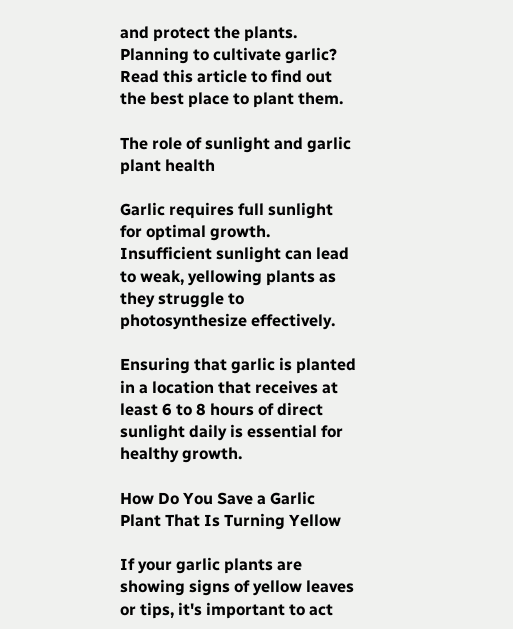and protect the plants. Planning to cultivate garlic? Read this article to find out the best place to plant them.

The role of sunlight and garlic plant health

Garlic requires full sunlight for optimal growth. Insufficient sunlight can lead to weak, yellowing plants as they struggle to photosynthesize effectively.

Ensuring that garlic is planted in a location that receives at least 6 to 8 hours of direct sunlight daily is essential for healthy growth.

How Do You Save a Garlic Plant That Is Turning Yellow

If your garlic plants are showing signs of yellow leaves or tips, it's important to act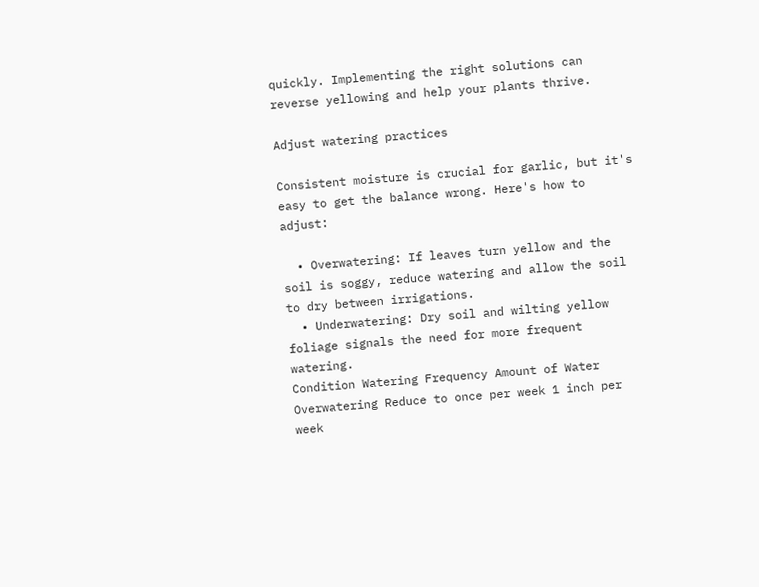quickly. Implementing the right solutions can reverse yellowing and help your plants thrive.

Adjust watering practices

Consistent moisture is crucial for garlic, but it's easy to get the balance wrong. Here's how to adjust:

  • Overwatering: If leaves turn yellow and the soil is soggy, reduce watering and allow the soil to dry between irrigations.
  • Underwatering: Dry soil and wilting yellow foliage signals the need for more frequent watering.
Condition Watering Frequency Amount of Water
Overwatering Reduce to once per week 1 inch per week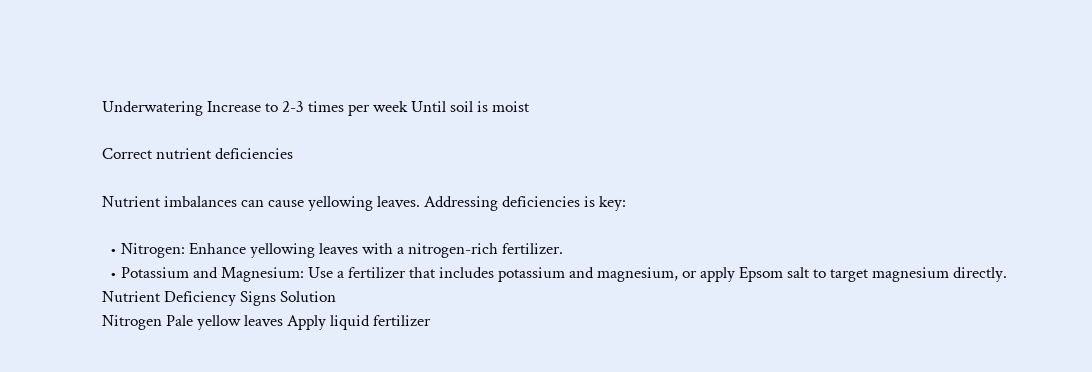Underwatering Increase to 2-3 times per week Until soil is moist

Correct nutrient deficiencies

Nutrient imbalances can cause yellowing leaves. Addressing deficiencies is key:

  • Nitrogen: Enhance yellowing leaves with a nitrogen-rich fertilizer.
  • Potassium and Magnesium: Use a fertilizer that includes potassium and magnesium, or apply Epsom salt to target magnesium directly.
Nutrient Deficiency Signs Solution
Nitrogen Pale yellow leaves Apply liquid fertilizer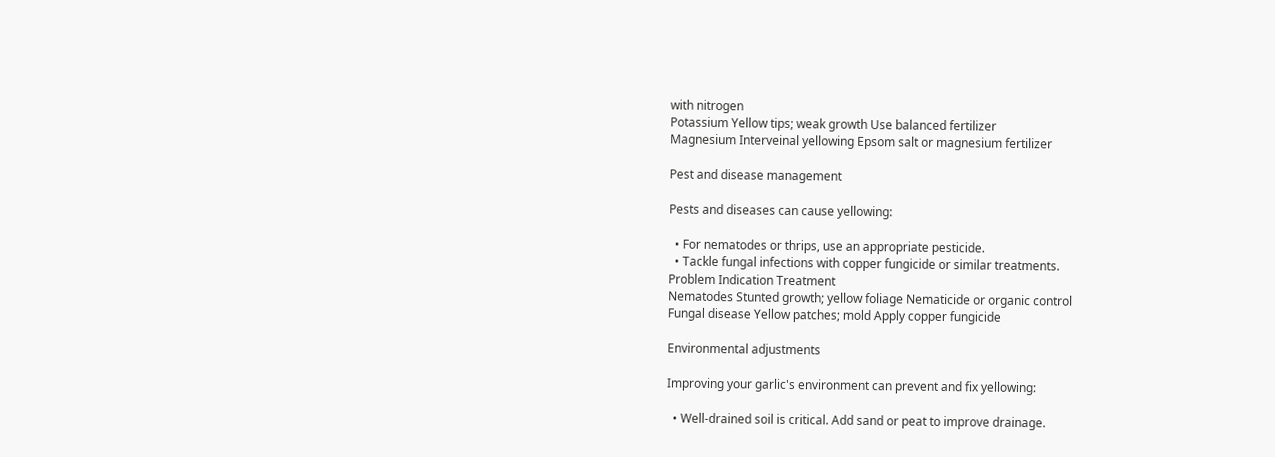with nitrogen
Potassium Yellow tips; weak growth Use balanced fertilizer
Magnesium Interveinal yellowing Epsom salt or magnesium fertilizer

Pest and disease management

Pests and diseases can cause yellowing:

  • For nematodes or thrips, use an appropriate pesticide.
  • Tackle fungal infections with copper fungicide or similar treatments.
Problem Indication Treatment
Nematodes Stunted growth; yellow foliage Nematicide or organic control
Fungal disease Yellow patches; mold Apply copper fungicide

Environmental adjustments

Improving your garlic's environment can prevent and fix yellowing:

  • Well-drained soil is critical. Add sand or peat to improve drainage.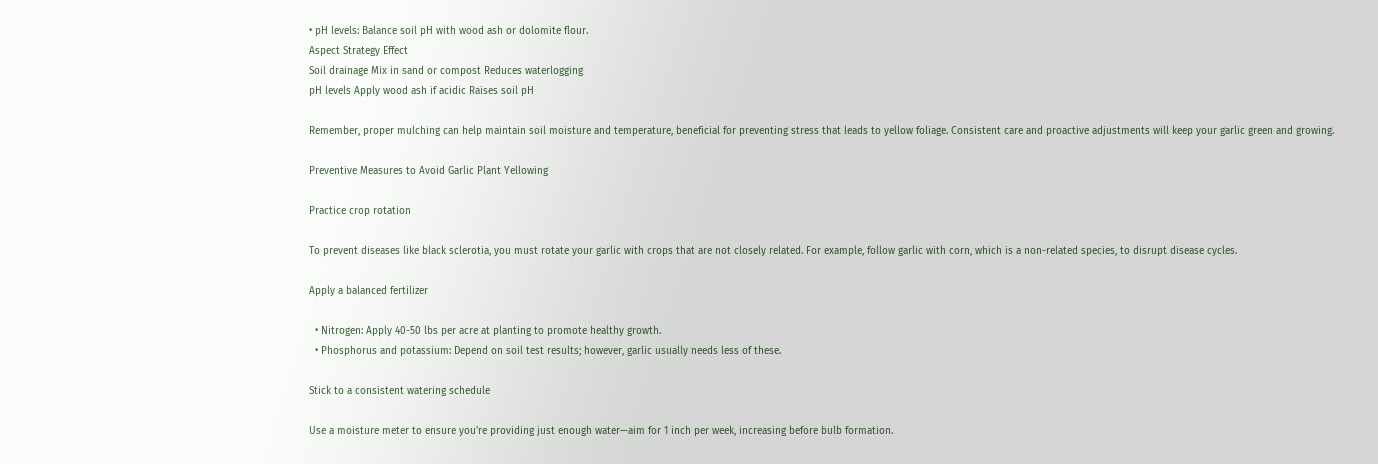• pH levels: Balance soil pH with wood ash or dolomite flour.
Aspect Strategy Effect
Soil drainage Mix in sand or compost Reduces waterlogging
pH levels Apply wood ash if acidic Raises soil pH

Remember, proper mulching can help maintain soil moisture and temperature, beneficial for preventing stress that leads to yellow foliage. Consistent care and proactive adjustments will keep your garlic green and growing.

Preventive Measures to Avoid Garlic Plant Yellowing

Practice crop rotation

To prevent diseases like black sclerotia, you must rotate your garlic with crops that are not closely related. For example, follow garlic with corn, which is a non-related species, to disrupt disease cycles.

Apply a balanced fertilizer

  • Nitrogen: Apply 40-50 lbs per acre at planting to promote healthy growth.
  • Phosphorus and potassium: Depend on soil test results; however, garlic usually needs less of these.

Stick to a consistent watering schedule

Use a moisture meter to ensure you're providing just enough water—aim for 1 inch per week, increasing before bulb formation.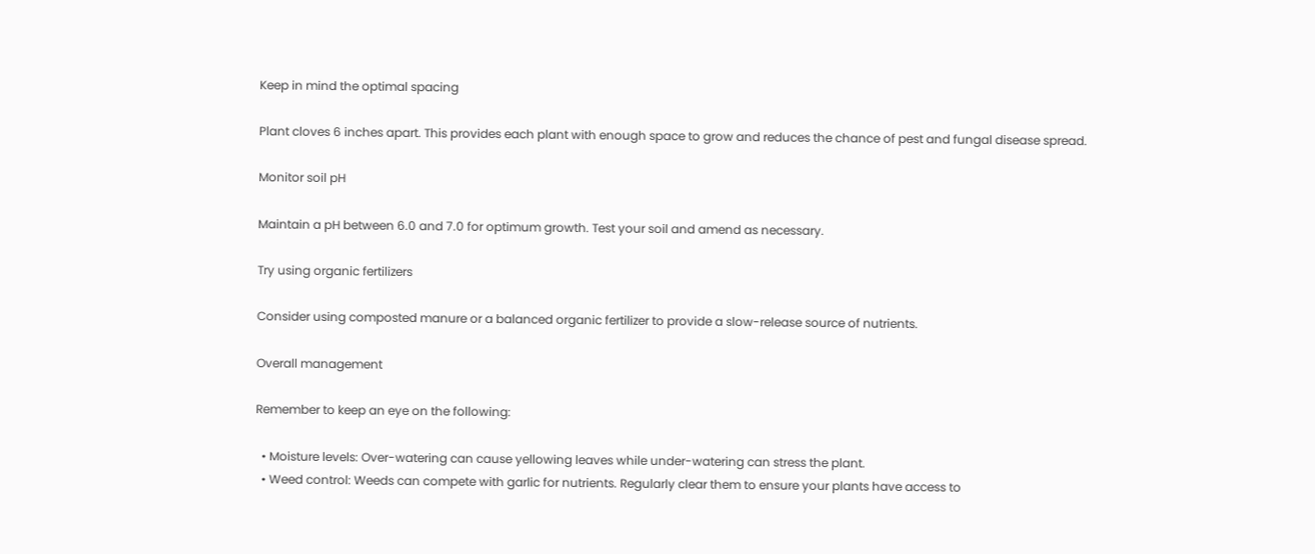Keep in mind the optimal spacing

Plant cloves 6 inches apart. This provides each plant with enough space to grow and reduces the chance of pest and fungal disease spread.

Monitor soil pH

Maintain a pH between 6.0 and 7.0 for optimum growth. Test your soil and amend as necessary.

Try using organic fertilizers

Consider using composted manure or a balanced organic fertilizer to provide a slow-release source of nutrients.

Overall management

Remember to keep an eye on the following:

  • Moisture levels: Over-watering can cause yellowing leaves while under-watering can stress the plant.
  • Weed control: Weeds can compete with garlic for nutrients. Regularly clear them to ensure your plants have access to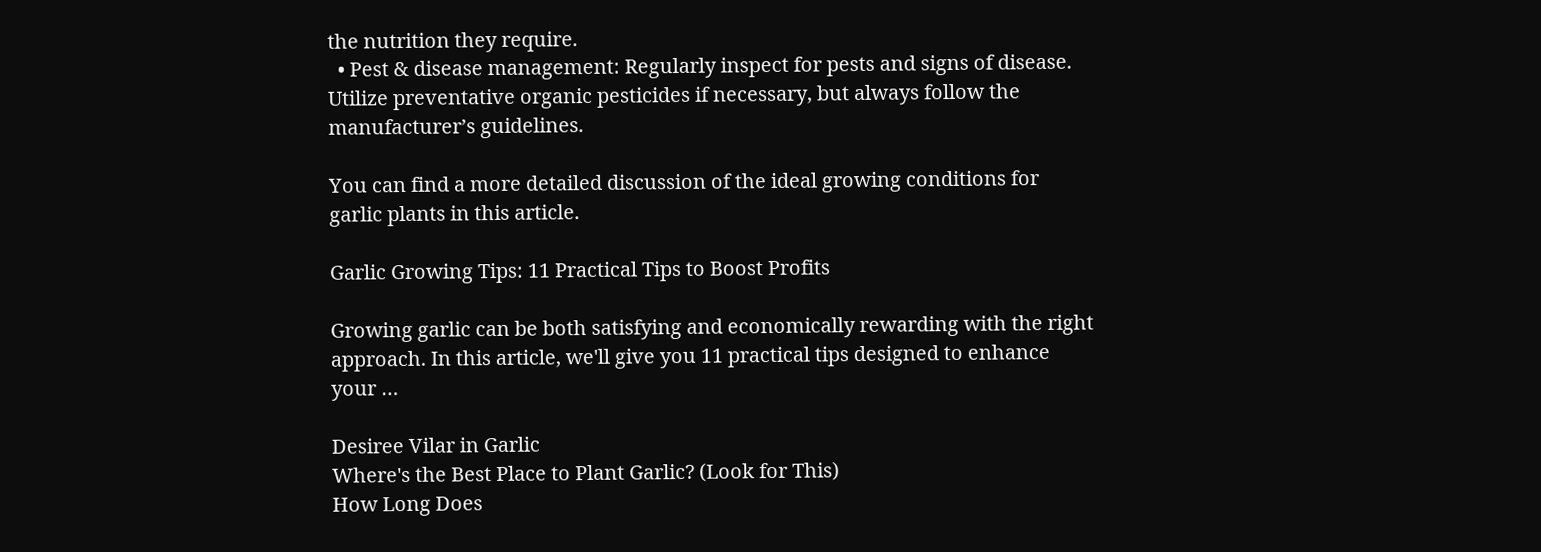the nutrition they require.
  • Pest & disease management: Regularly inspect for pests and signs of disease. Utilize preventative organic pesticides if necessary, but always follow the manufacturer’s guidelines.

You can find a more detailed discussion of the ideal growing conditions for garlic plants in this article.

Garlic Growing Tips: 11 Practical Tips to Boost Profits

Growing garlic can be both satisfying and economically rewarding with the right approach. In this article, we'll give you 11 practical tips designed to enhance your …

Desiree Vilar in Garlic
Where's the Best Place to Plant Garlic? (Look for This)
How Long Does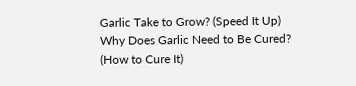Garlic Take to Grow? (Speed It Up)
Why Does Garlic Need to Be Cured? (How to Cure It)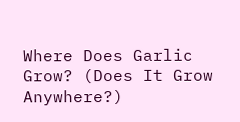Where Does Garlic Grow? (Does It Grow Anywhere?)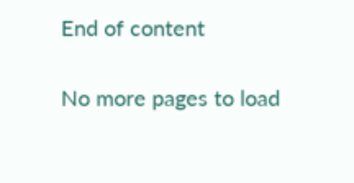End of content

No more pages to load